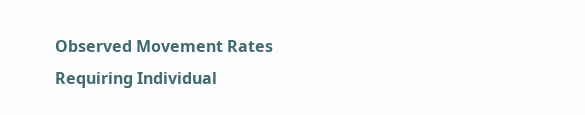Observed Movement Rates Requiring Individual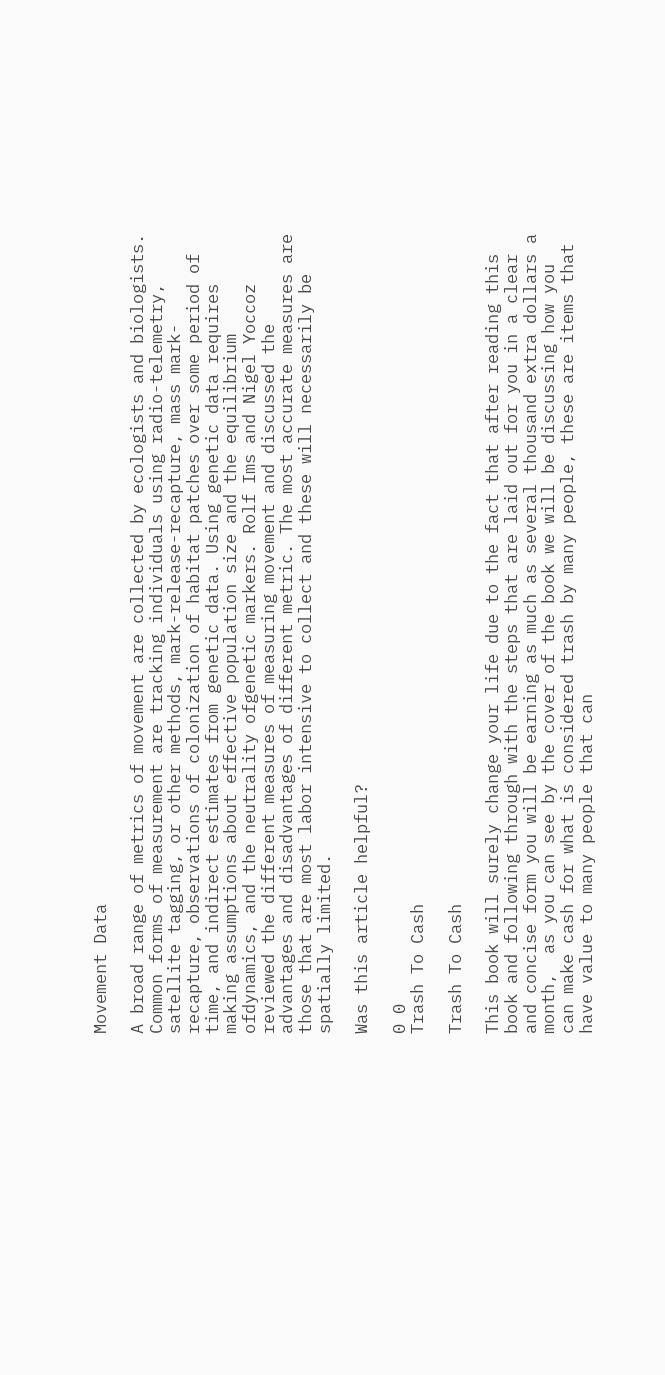Movement Data

A broad range of metrics of movement are collected by ecologists and biologists. Common forms of measurement are tracking individuals using radio-telemetry, satellite tagging, or other methods, mark-release-recapture, mass mark-recapture, observations of colonization of habitat patches over some period of time, and indirect estimates from genetic data. Using genetic data requires making assumptions about effective population size and the equilibrium ofdynamics, and the neutrality ofgenetic markers. Rolf Ims and Nigel Yoccoz reviewed the different measures of measuring movement and discussed the advantages and disadvantages of different metric. The most accurate measures are those that are most labor intensive to collect and these will necessarily be spatially limited.

Was this article helpful?

0 0
Trash To Cash

Trash To Cash

This book will surely change your life due to the fact that after reading this book and following through with the steps that are laid out for you in a clear and concise form you will be earning as much as several thousand extra dollars a month,  as you can see by the cover of the book we will be discussing how you can make cash for what is considered trash by many people, these are items that have value to many people that can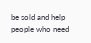be sold and help people who need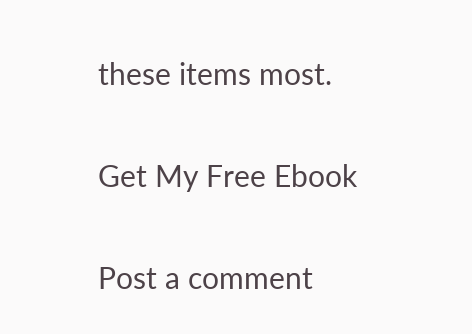these items most.

Get My Free Ebook

Post a comment